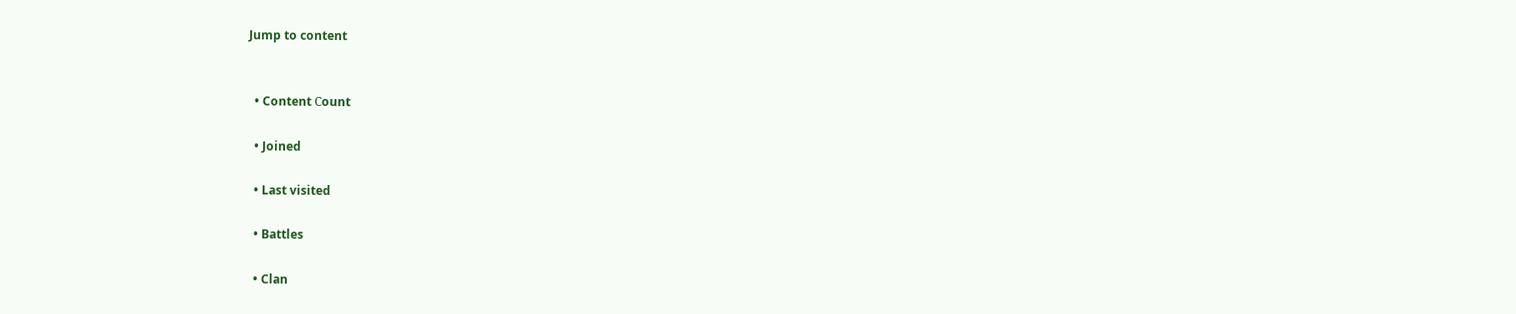Jump to content


  • Content Сount

  • Joined

  • Last visited

  • Battles

  • Clan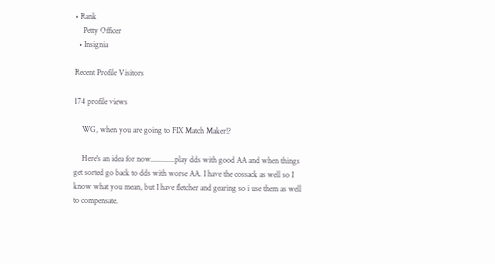• Rank
    Petty Officer
  • Insignia

Recent Profile Visitors

174 profile views

    WG, when you are going to FIX Match Maker!?

    Here's an idea for now............play dds with good AA and when things get sorted go back to dds with worse AA. I have the cossack as well so I know what you mean, but I have fletcher and gearing so i use them as well to compensate.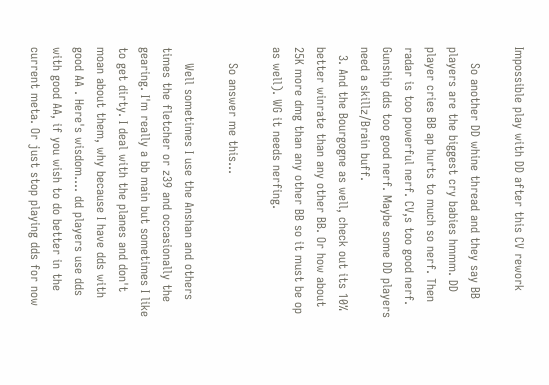Impossible play with DD after this CV rework

    So another DD whine thread and they say BB players are the biggest cry babies hmmm. DD player cries BB ap hurts to much so nerf. Then radar is too powerful nerf. CV,s too good nerf. Gunship dds too good nerf. Maybe some DD players need a skillz/Brain buff.
  3. And the Bourgogne as well, check out its 10% better winrate than any other BB. Or how about 25K more dmg than any other BB so it must be op as well). WG it needs nerfing.

    So answer me this...

    Well sometimes I use the Anshan and others times the fletcher or z39 and occasionally the gearing. I'm really a bb main but sometimes I like to get dirty. I deal with the planes and don't moan about them, why because I have dds with good AA . Here's wisdom.... dd players use dds with good AA, if you wish to do better in the current meta. Or just stop playing dds for now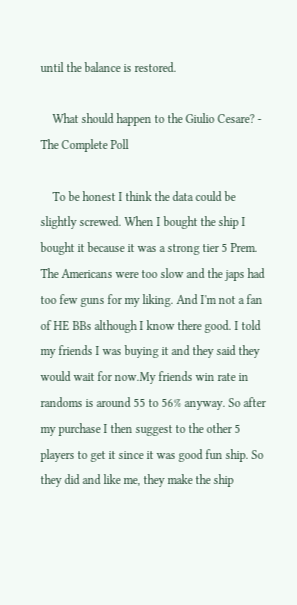until the balance is restored.

    What should happen to the Giulio Cesare? - The Complete Poll

    To be honest I think the data could be slightly screwed. When I bought the ship I bought it because it was a strong tier 5 Prem. The Americans were too slow and the japs had too few guns for my liking. And I'm not a fan of HE BBs although I know there good. I told my friends I was buying it and they said they would wait for now.My friends win rate in randoms is around 55 to 56% anyway. So after my purchase I then suggest to the other 5 players to get it since it was good fun ship. So they did and like me, they make the ship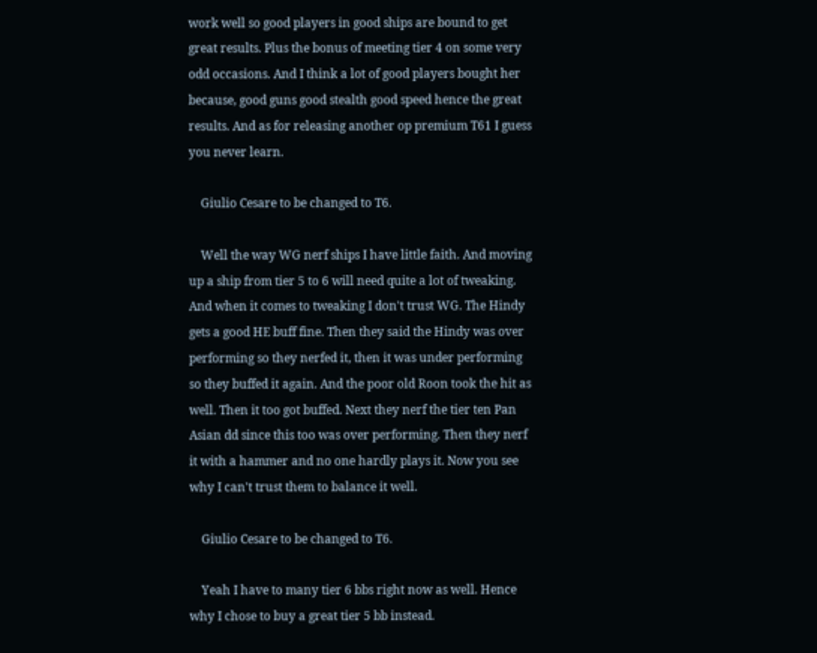work well so good players in good ships are bound to get great results. Plus the bonus of meeting tier 4 on some very odd occasions. And I think a lot of good players bought her because, good guns good stealth good speed hence the great results. And as for releasing another op premium T61 I guess you never learn.

    Giulio Cesare to be changed to T6.

    Well the way WG nerf ships I have little faith. And moving up a ship from tier 5 to 6 will need quite a lot of tweaking. And when it comes to tweaking I don't trust WG. The Hindy gets a good HE buff fine. Then they said the Hindy was over performing so they nerfed it, then it was under performing so they buffed it again. And the poor old Roon took the hit as well. Then it too got buffed. Next they nerf the tier ten Pan Asian dd since this too was over performing. Then they nerf it with a hammer and no one hardly plays it. Now you see why I can't trust them to balance it well.

    Giulio Cesare to be changed to T6.

    Yeah I have to many tier 6 bbs right now as well. Hence why I chose to buy a great tier 5 bb instead.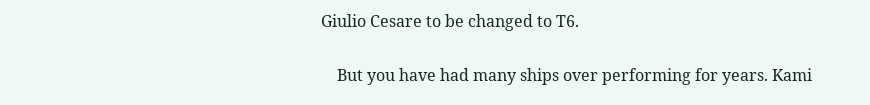Giulio Cesare to be changed to T6.

    But you have had many ships over performing for years. Kami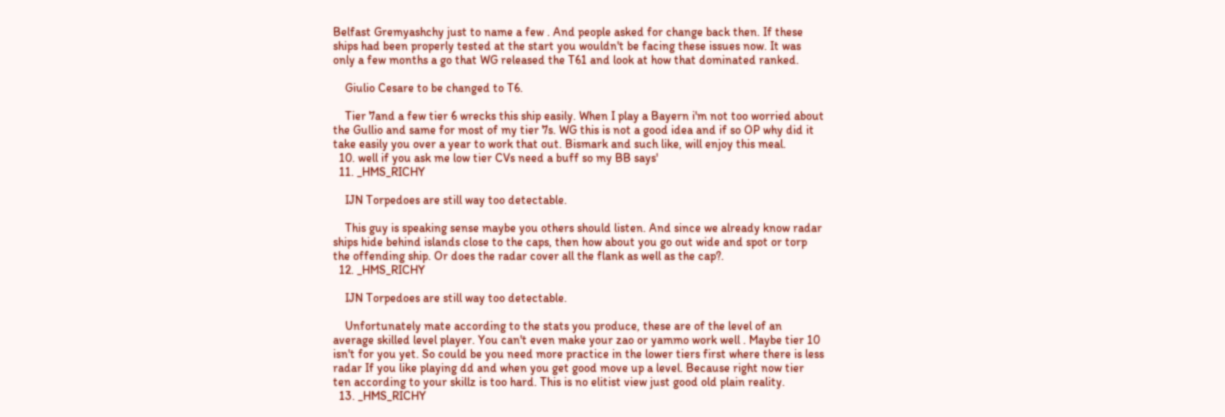Belfast Gremyashchy just to name a few . And people asked for change back then. If these ships had been properly tested at the start you wouldn't be facing these issues now. It was only a few months a go that WG released the T61 and look at how that dominated ranked.

    Giulio Cesare to be changed to T6.

    Tier 7and a few tier 6 wrecks this ship easily. When I play a Bayern i'm not too worried about the Gullio and same for most of my tier 7s. WG this is not a good idea and if so OP why did it take easily you over a year to work that out. Bismark and such like, will enjoy this meal.
  10. well if you ask me low tier CVs need a buff so my BB says'
  11. _HMS_RICHY

    IJN Torpedoes are still way too detectable.

    This guy is speaking sense maybe you others should listen. And since we already know radar ships hide behind islands close to the caps, then how about you go out wide and spot or torp the offending ship. Or does the radar cover all the flank as well as the cap?.
  12. _HMS_RICHY

    IJN Torpedoes are still way too detectable.

    Unfortunately mate according to the stats you produce, these are of the level of an average skilled level player. You can't even make your zao or yammo work well . Maybe tier 10 isn't for you yet. So could be you need more practice in the lower tiers first where there is less radar If you like playing dd and when you get good move up a level. Because right now tier ten according to your skillz is too hard. This is no elitist view just good old plain reality.
  13. _HMS_RICHY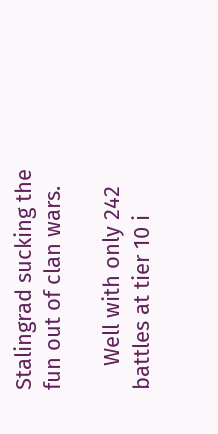Stalingrad sucking the fun out of clan wars.

    Well with only 242 battles at tier 10 i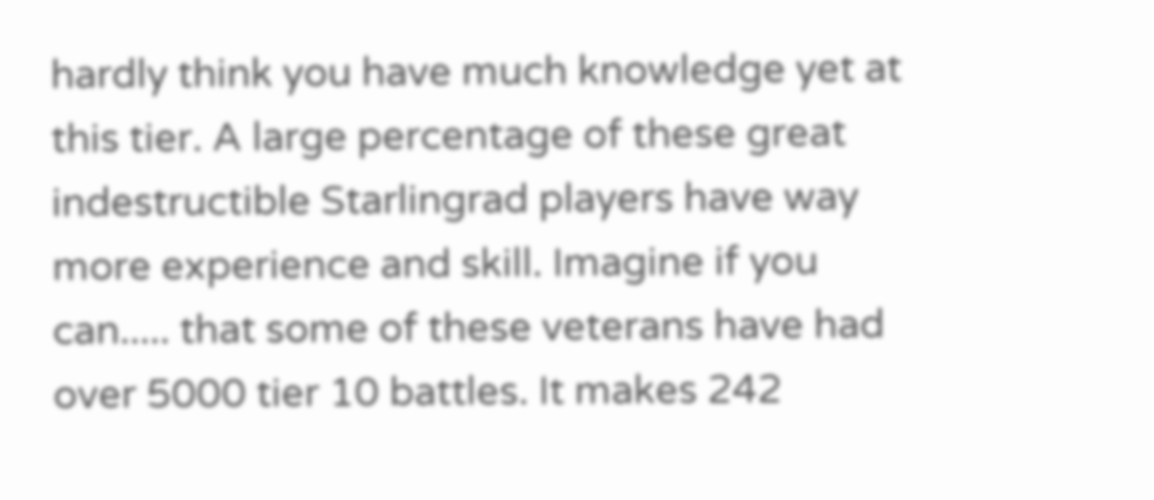hardly think you have much knowledge yet at this tier. A large percentage of these great indestructible Starlingrad players have way more experience and skill. Imagine if you can..... that some of these veterans have had over 5000 tier 10 battles. It makes 242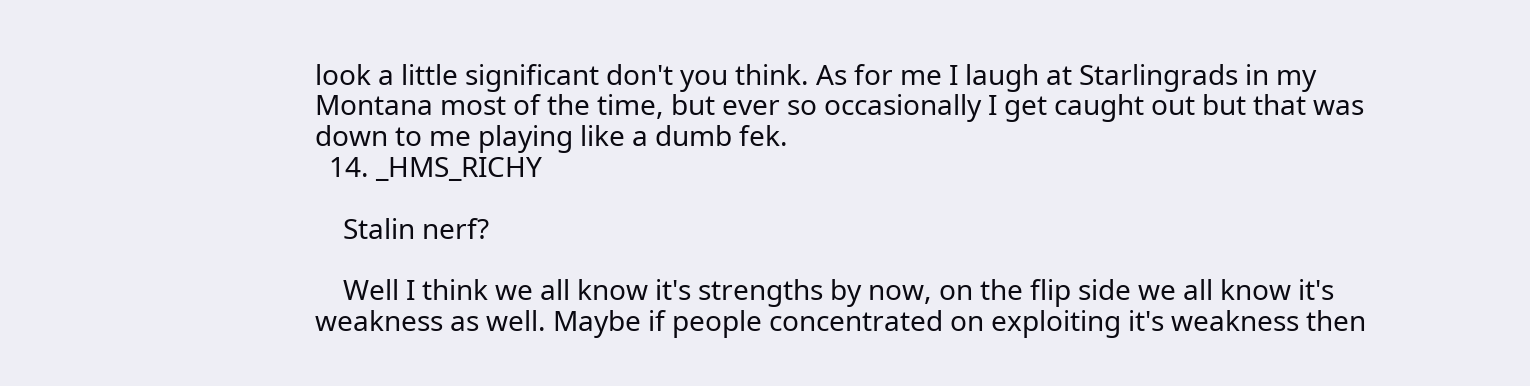look a little significant don't you think. As for me I laugh at Starlingrads in my Montana most of the time, but ever so occasionally I get caught out but that was down to me playing like a dumb fek.
  14. _HMS_RICHY

    Stalin nerf?

    Well I think we all know it's strengths by now, on the flip side we all know it's weakness as well. Maybe if people concentrated on exploiting it's weakness then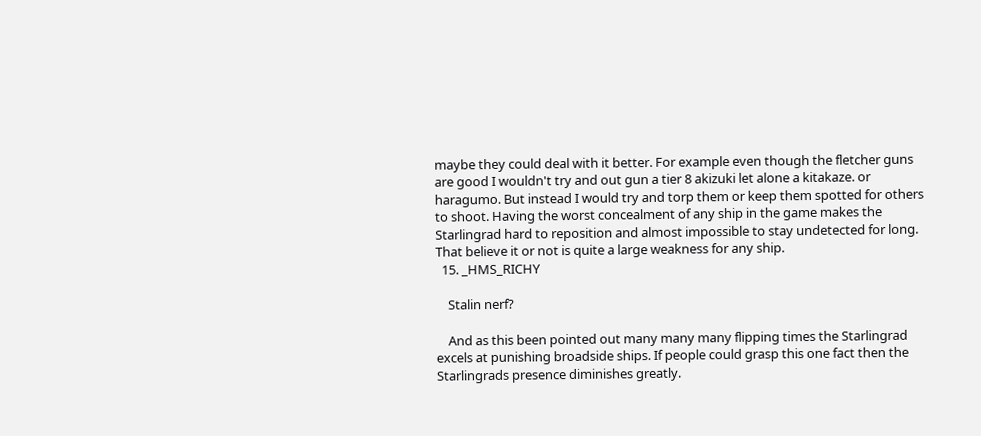maybe they could deal with it better. For example even though the fletcher guns are good I wouldn't try and out gun a tier 8 akizuki let alone a kitakaze. or haragumo. But instead I would try and torp them or keep them spotted for others to shoot. Having the worst concealment of any ship in the game makes the Starlingrad hard to reposition and almost impossible to stay undetected for long. That believe it or not is quite a large weakness for any ship.
  15. _HMS_RICHY

    Stalin nerf?

    And as this been pointed out many many many flipping times the Starlingrad excels at punishing broadside ships. If people could grasp this one fact then the Starlingrads presence diminishes greatly.